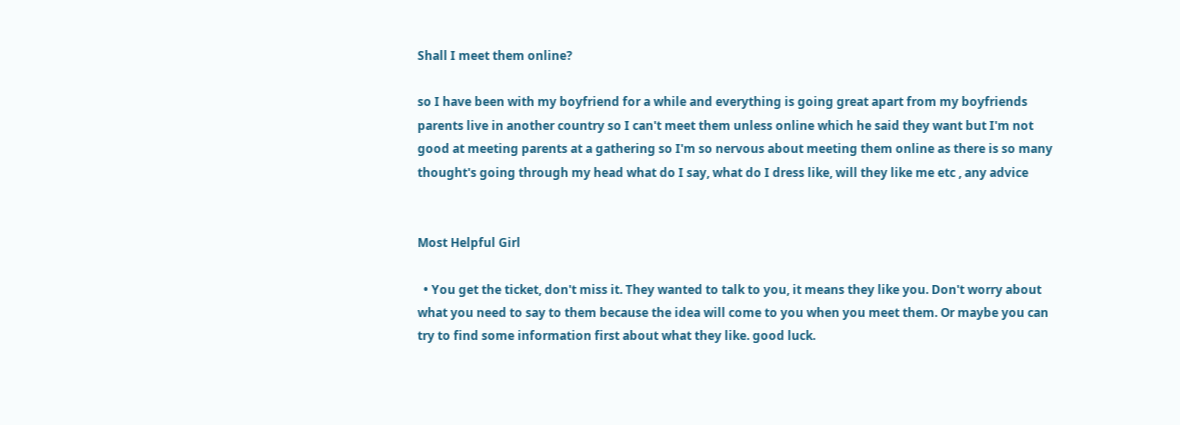Shall I meet them online?

so I have been with my boyfriend for a while and everything is going great apart from my boyfriends parents live in another country so I can't meet them unless online which he said they want but I'm not good at meeting parents at a gathering so I'm so nervous about meeting them online as there is so many thought's going through my head what do I say, what do I dress like, will they like me etc , any advice


Most Helpful Girl

  • You get the ticket, don't miss it. They wanted to talk to you, it means they like you. Don't worry about what you need to say to them because the idea will come to you when you meet them. Or maybe you can try to find some information first about what they like. good luck.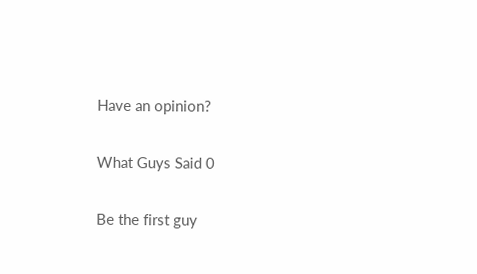Have an opinion?

What Guys Said 0

Be the first guy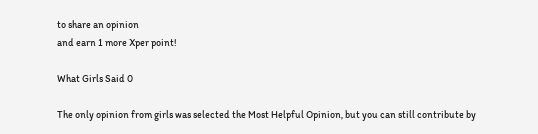to share an opinion
and earn 1 more Xper point!

What Girls Said 0

The only opinion from girls was selected the Most Helpful Opinion, but you can still contribute by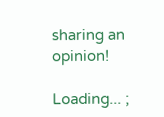sharing an opinion!

Loading... ;